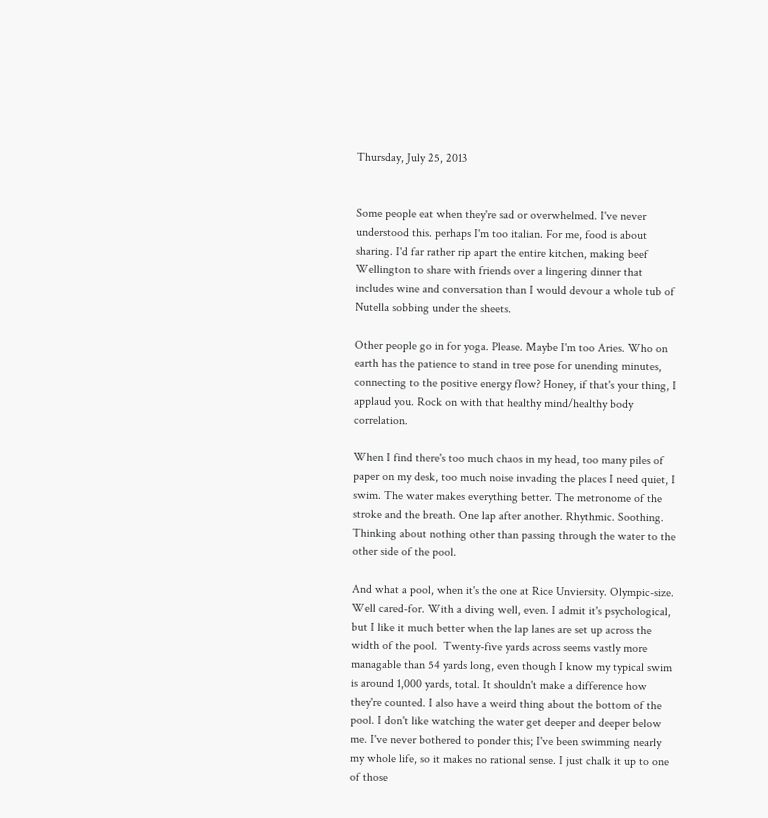Thursday, July 25, 2013


Some people eat when they're sad or overwhelmed. I've never understood this. perhaps I'm too italian. For me, food is about sharing. I'd far rather rip apart the entire kitchen, making beef Wellington to share with friends over a lingering dinner that includes wine and conversation than I would devour a whole tub of Nutella sobbing under the sheets.

Other people go in for yoga. Please. Maybe I'm too Aries. Who on earth has the patience to stand in tree pose for unending minutes, connecting to the positive energy flow? Honey, if that's your thing, I applaud you. Rock on with that healthy mind/healthy body correlation.

When I find there's too much chaos in my head, too many piles of paper on my desk, too much noise invading the places I need quiet, I swim. The water makes everything better. The metronome of the stroke and the breath. One lap after another. Rhythmic. Soothing. Thinking about nothing other than passing through the water to the other side of the pool.

And what a pool, when it's the one at Rice Unviersity. Olympic-size. Well cared-for. With a diving well, even. I admit it's psychological, but I like it much better when the lap lanes are set up across the width of the pool.  Twenty-five yards across seems vastly more managable than 54 yards long, even though I know my typical swim is around 1,000 yards, total. It shouldn't make a difference how they're counted. I also have a weird thing about the bottom of the pool. I don't like watching the water get deeper and deeper below me. I've never bothered to ponder this; I've been swimming nearly my whole life, so it makes no rational sense. I just chalk it up to one of those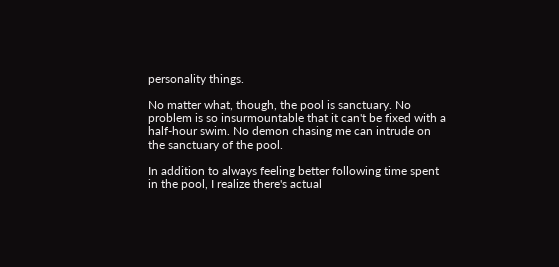personality things.

No matter what, though, the pool is sanctuary. No problem is so insurmountable that it can't be fixed with a half-hour swim. No demon chasing me can intrude on the sanctuary of the pool.

In addition to always feeling better following time spent in the pool, I realize there's actual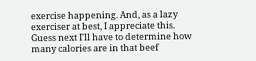exercise happening. And, as a lazy exerciser at best, I appreciate this. Guess next I'll have to determine how many calories are in that beef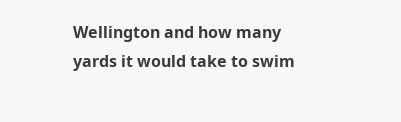Wellington and how many yards it would take to swim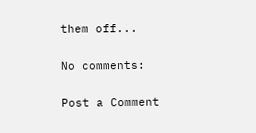them off...

No comments:

Post a Comment